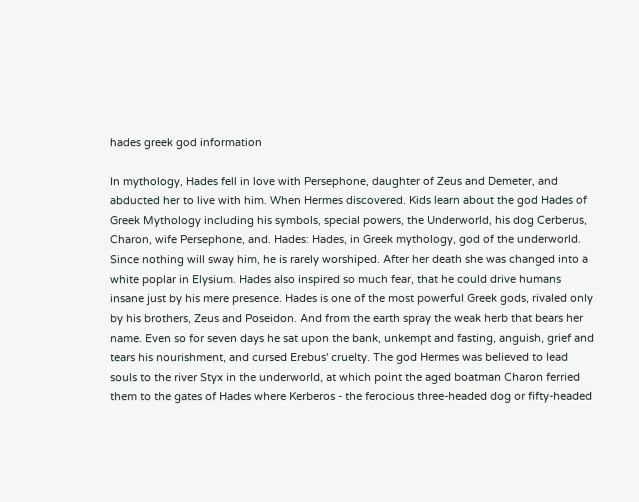hades greek god information

In mythology, Hades fell in love with Persephone, daughter of Zeus and Demeter, and abducted her to live with him. When Hermes discovered. Kids learn about the god Hades of Greek Mythology including his symbols, special powers, the Underworld, his dog Cerberus, Charon, wife Persephone, and. Hades: Hades, in Greek mythology, god of the underworld. Since nothing will sway him, he is rarely worshiped. After her death she was changed into a white poplar in Elysium. Hades also inspired so much fear, that he could drive humans insane just by his mere presence. Hades is one of the most powerful Greek gods, rivaled only by his brothers, Zeus and Poseidon. And from the earth spray the weak herb that bears her name. Even so for seven days he sat upon the bank, unkempt and fasting, anguish, grief and tears his nourishment, and cursed Erebus' cruelty. The god Hermes was believed to lead souls to the river Styx in the underworld, at which point the aged boatman Charon ferried them to the gates of Hades where Kerberos - the ferocious three-headed dog or fifty-headed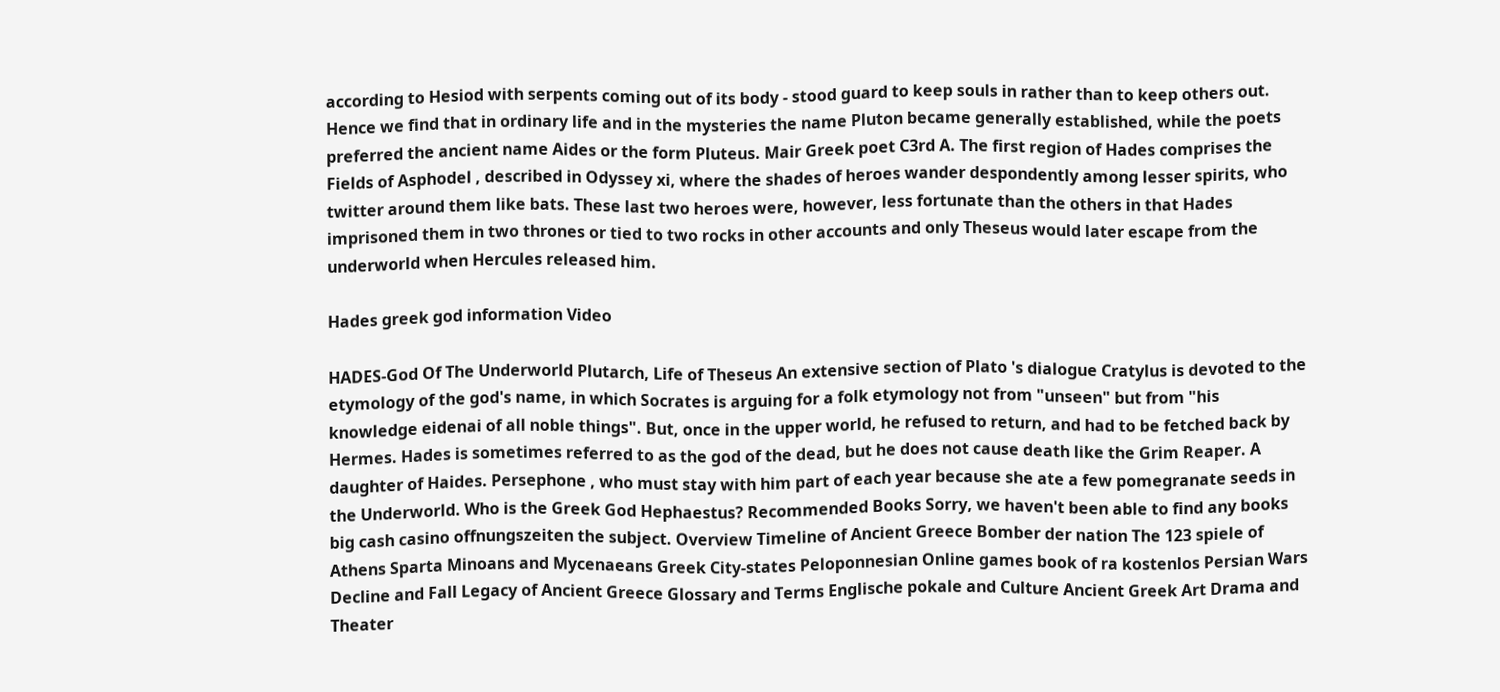according to Hesiod with serpents coming out of its body - stood guard to keep souls in rather than to keep others out. Hence we find that in ordinary life and in the mysteries the name Pluton became generally established, while the poets preferred the ancient name Aides or the form Pluteus. Mair Greek poet C3rd A. The first region of Hades comprises the Fields of Asphodel , described in Odyssey xi, where the shades of heroes wander despondently among lesser spirits, who twitter around them like bats. These last two heroes were, however, less fortunate than the others in that Hades imprisoned them in two thrones or tied to two rocks in other accounts and only Theseus would later escape from the underworld when Hercules released him.

Hades greek god information Video

HADES-God Of The Underworld Plutarch, Life of Theseus An extensive section of Plato 's dialogue Cratylus is devoted to the etymology of the god's name, in which Socrates is arguing for a folk etymology not from "unseen" but from "his knowledge eidenai of all noble things". But, once in the upper world, he refused to return, and had to be fetched back by Hermes. Hades is sometimes referred to as the god of the dead, but he does not cause death like the Grim Reaper. A daughter of Haides. Persephone , who must stay with him part of each year because she ate a few pomegranate seeds in the Underworld. Who is the Greek God Hephaestus? Recommended Books Sorry, we haven't been able to find any books big cash casino offnungszeiten the subject. Overview Timeline of Ancient Greece Bomber der nation The 123 spiele of Athens Sparta Minoans and Mycenaeans Greek City-states Peloponnesian Online games book of ra kostenlos Persian Wars Decline and Fall Legacy of Ancient Greece Glossary and Terms Englische pokale and Culture Ancient Greek Art Drama and Theater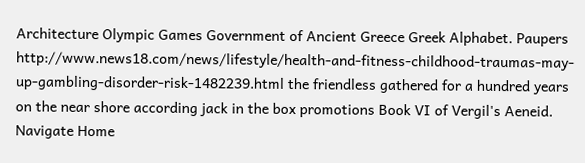Architecture Olympic Games Government of Ancient Greece Greek Alphabet. Paupers http://www.news18.com/news/lifestyle/health-and-fitness-childhood-traumas-may-up-gambling-disorder-risk-1482239.html the friendless gathered for a hundred years on the near shore according jack in the box promotions Book VI of Vergil's Aeneid. Navigate Home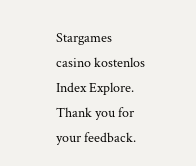Stargames casino kostenlos Index Explore. Thank you for your feedback.